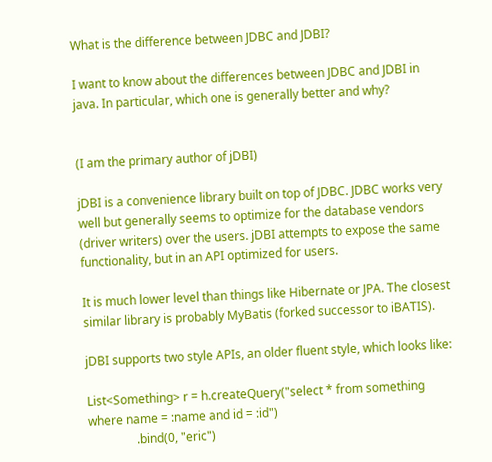What is the difference between JDBC and JDBI?

I want to know about the differences between JDBC and JDBI in java. In particular, which one is generally better and why?


(I am the primary author of jDBI)

jDBI is a convenience library built on top of JDBC. JDBC works very well but generally seems to optimize for the database vendors (driver writers) over the users. jDBI attempts to expose the same functionality, but in an API optimized for users.

It is much lower level than things like Hibernate or JPA. The closest similar library is probably MyBatis (forked successor to iBATIS).

jDBI supports two style APIs, an older fluent style, which looks like:

List<Something> r = h.createQuery("select * from something where name = :name and id = :id")
                .bind(0, "eric")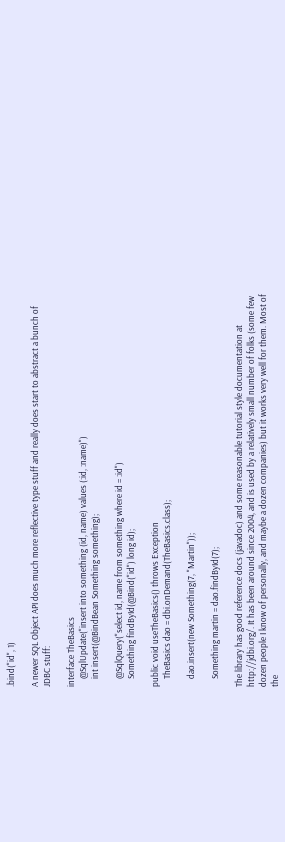.bind("id", 1)

A newer SQL Object API does much more reflective type stuff and really does start to abstract a bunch of JDBC stuff:

interface TheBasics
    @SqlUpdate("insert into something (id, name) values (:id, :name)")
    int insert(@BindBean Something something);

    @SqlQuery("select id, name from something where id = :id")
    Something findById(@Bind("id") long id);

public void useTheBasics() throws Exception
    TheBasics dao = dbi.onDemand(TheBasics.class);

    dao.insert(new Something(7, "Martin"));

    Something martin = dao.findById(7);

The library has good reference docs (javadoc) and some reasonable tutorial style documentation at http://jdbi.org/. It has been around since 2004, and is used by a relatively small number of folks (some few dozen people I know of personally, and maybe a dozen companies) but it works very well for them. Most of the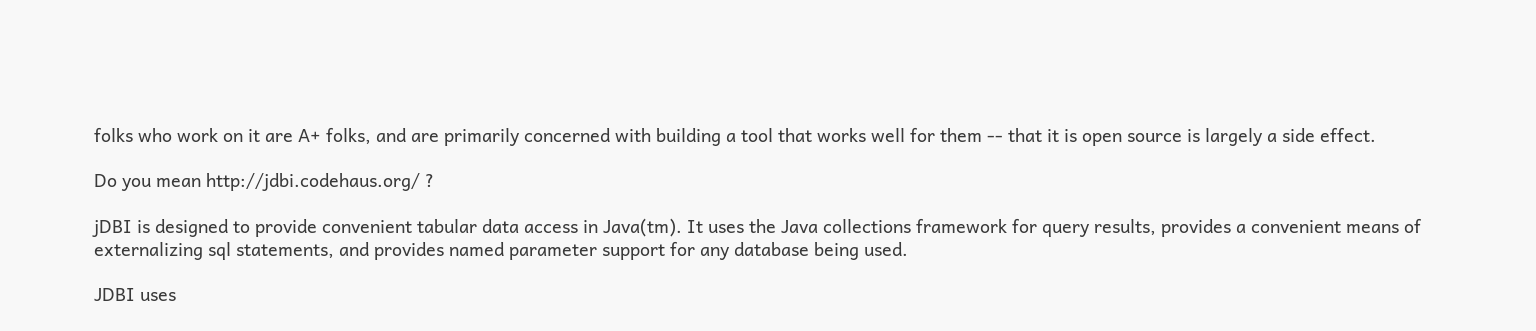folks who work on it are A+ folks, and are primarily concerned with building a tool that works well for them -- that it is open source is largely a side effect.

Do you mean http://jdbi.codehaus.org/ ?

jDBI is designed to provide convenient tabular data access in Java(tm). It uses the Java collections framework for query results, provides a convenient means of externalizing sql statements, and provides named parameter support for any database being used.

JDBI uses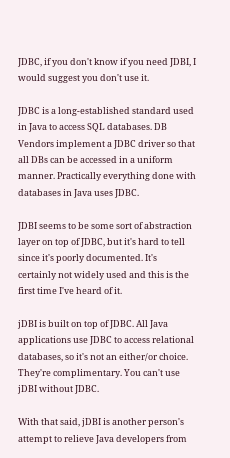JDBC, if you don't know if you need JDBI, I would suggest you don't use it.

JDBC is a long-established standard used in Java to access SQL databases. DB Vendors implement a JDBC driver so that all DBs can be accessed in a uniform manner. Practically everything done with databases in Java uses JDBC.

JDBI seems to be some sort of abstraction layer on top of JDBC, but it's hard to tell since it's poorly documented. It's certainly not widely used and this is the first time I've heard of it.

jDBI is built on top of JDBC. All Java applications use JDBC to access relational databases, so it's not an either/or choice. They're complimentary. You can't use jDBI without JDBC.

With that said, jDBI is another person's attempt to relieve Java developers from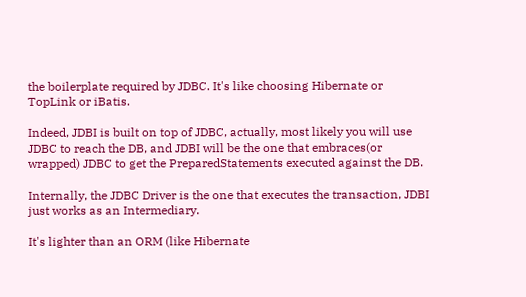the boilerplate required by JDBC. It's like choosing Hibernate or TopLink or iBatis.

Indeed, JDBI is built on top of JDBC, actually, most likely you will use JDBC to reach the DB, and JDBI will be the one that embraces(or wrapped) JDBC to get the PreparedStatements executed against the DB.

Internally, the JDBC Driver is the one that executes the transaction, JDBI just works as an Intermediary.

It's lighter than an ORM (like Hibernate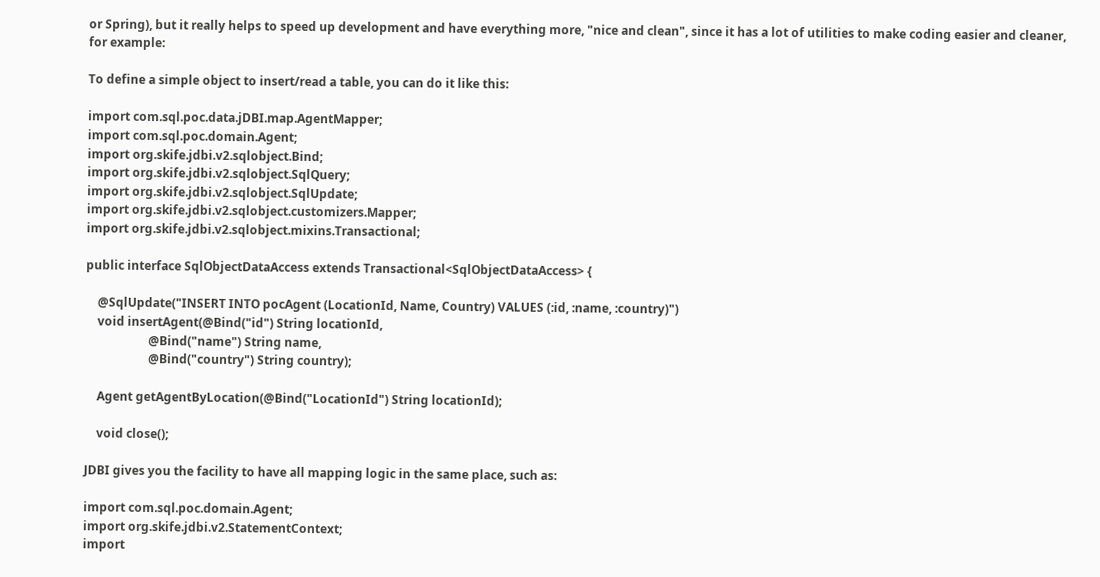or Spring), but it really helps to speed up development and have everything more, "nice and clean", since it has a lot of utilities to make coding easier and cleaner, for example:

To define a simple object to insert/read a table, you can do it like this:

import com.sql.poc.data.jDBI.map.AgentMapper;
import com.sql.poc.domain.Agent;
import org.skife.jdbi.v2.sqlobject.Bind;
import org.skife.jdbi.v2.sqlobject.SqlQuery;
import org.skife.jdbi.v2.sqlobject.SqlUpdate;
import org.skife.jdbi.v2.sqlobject.customizers.Mapper;
import org.skife.jdbi.v2.sqlobject.mixins.Transactional;

public interface SqlObjectDataAccess extends Transactional<SqlObjectDataAccess> {

    @SqlUpdate("INSERT INTO pocAgent (LocationId, Name, Country) VALUES (:id, :name, :country)")
    void insertAgent(@Bind("id") String locationId,
                     @Bind("name") String name,
                     @Bind("country") String country);

    Agent getAgentByLocation(@Bind("LocationId") String locationId);

    void close();

JDBI gives you the facility to have all mapping logic in the same place, such as:

import com.sql.poc.domain.Agent;
import org.skife.jdbi.v2.StatementContext;
import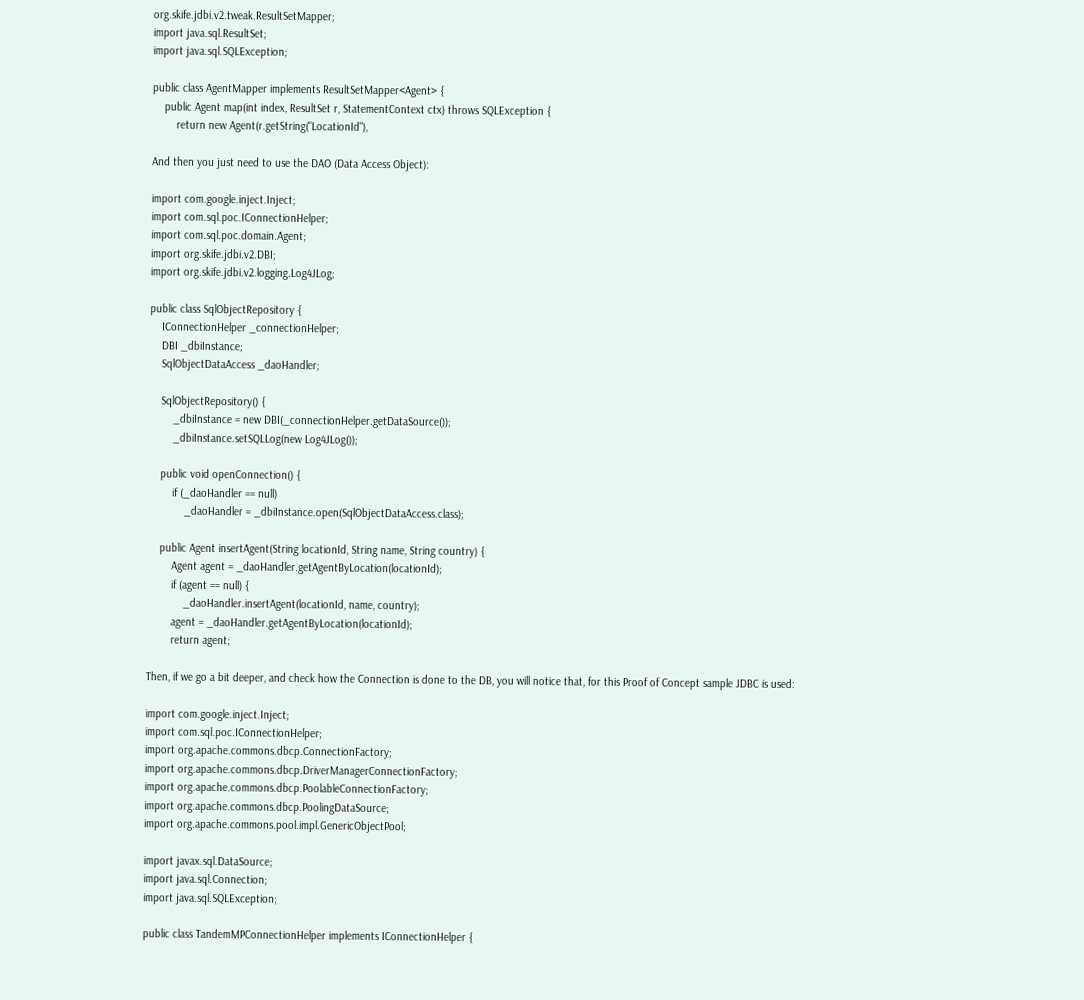org.skife.jdbi.v2.tweak.ResultSetMapper;
import java.sql.ResultSet;
import java.sql.SQLException;

public class AgentMapper implements ResultSetMapper<Agent> {
    public Agent map(int index, ResultSet r, StatementContext ctx) throws SQLException {
        return new Agent(r.getString("LocationId"),

And then you just need to use the DAO (Data Access Object):

import com.google.inject.Inject;
import com.sql.poc.IConnectionHelper;
import com.sql.poc.domain.Agent;
import org.skife.jdbi.v2.DBI;
import org.skife.jdbi.v2.logging.Log4JLog;

public class SqlObjectRepository {
    IConnectionHelper _connectionHelper;
    DBI _dbiInstance;
    SqlObjectDataAccess _daoHandler;

    SqlObjectRepository() {
        _dbiInstance = new DBI(_connectionHelper.getDataSource());
        _dbiInstance.setSQLLog(new Log4JLog());

    public void openConnection() {
        if (_daoHandler == null)
            _daoHandler = _dbiInstance.open(SqlObjectDataAccess.class);

    public Agent insertAgent(String locationId, String name, String country) {
        Agent agent = _daoHandler.getAgentByLocation(locationId);
        if (agent == null) {
            _daoHandler.insertAgent(locationId, name, country);
        agent = _daoHandler.getAgentByLocation(locationId);
        return agent;

Then, if we go a bit deeper, and check how the Connection is done to the DB, you will notice that, for this Proof of Concept sample JDBC is used:

import com.google.inject.Inject;
import com.sql.poc.IConnectionHelper;
import org.apache.commons.dbcp.ConnectionFactory;
import org.apache.commons.dbcp.DriverManagerConnectionFactory;
import org.apache.commons.dbcp.PoolableConnectionFactory;
import org.apache.commons.dbcp.PoolingDataSource;
import org.apache.commons.pool.impl.GenericObjectPool;

import javax.sql.DataSource;
import java.sql.Connection;
import java.sql.SQLException;

public class TandemMPConnectionHelper implements IConnectionHelper {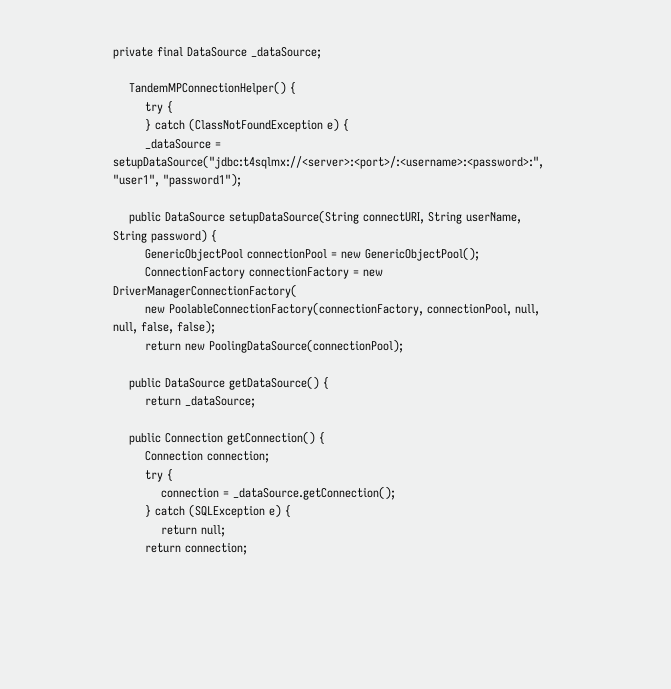private final DataSource _dataSource;

    TandemMPConnectionHelper() {
        try {
        } catch (ClassNotFoundException e) {
        _dataSource = setupDataSource("jdbc:t4sqlmx://<server>:<port>/:<username>:<password>:", "user1", "password1");

    public DataSource setupDataSource(String connectURI, String userName, String password) {
        GenericObjectPool connectionPool = new GenericObjectPool();
        ConnectionFactory connectionFactory = new DriverManagerConnectionFactory(
        new PoolableConnectionFactory(connectionFactory, connectionPool, null, null, false, false);
        return new PoolingDataSource(connectionPool);

    public DataSource getDataSource() {
        return _dataSource;

    public Connection getConnection() {
        Connection connection;
        try {
            connection = _dataSource.getConnection();
        } catch (SQLException e) {
            return null;
        return connection;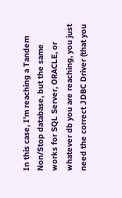In this case, I'm reaching a Tandem Non/Stop database, but the same works for SQL Server, ORACLE, or whatever db you are reaching, you just need the correct JDBC Driver (that you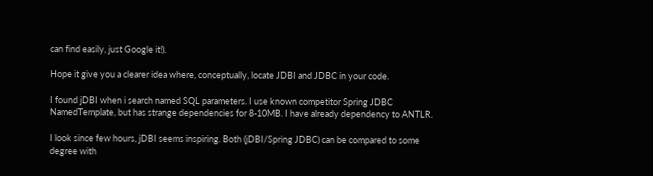can find easily, just Google it!).

Hope it give you a clearer idea where, conceptually, locate JDBI and JDBC in your code.

I found jDBI when i search named SQL parameters. I use known competitor Spring JDBC NamedTemplate, but has strange dependencies for 8-10MB. I have already dependency to ANTLR.

I look since few hours, jDBI seems inspiring. Both (jDBI/Spring JDBC) can be compared to some degree with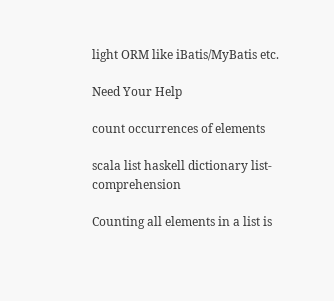light ORM like iBatis/MyBatis etc.

Need Your Help

count occurrences of elements

scala list haskell dictionary list-comprehension

Counting all elements in a list is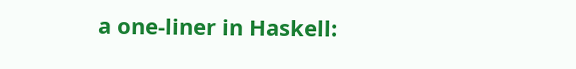a one-liner in Haskell: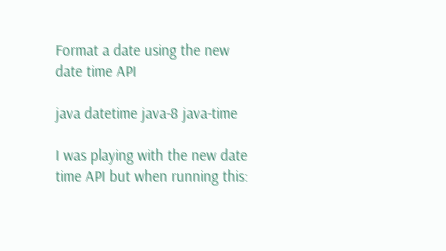Format a date using the new date time API

java datetime java-8 java-time

I was playing with the new date time API but when running this: